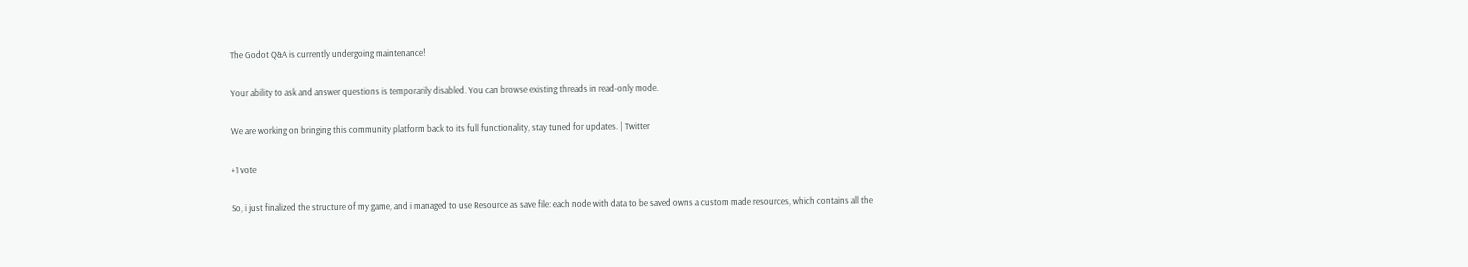The Godot Q&A is currently undergoing maintenance!

Your ability to ask and answer questions is temporarily disabled. You can browse existing threads in read-only mode.

We are working on bringing this community platform back to its full functionality, stay tuned for updates. | Twitter

+1 vote

So, i just finalized the structure of my game, and i managed to use Resource as save file: each node with data to be saved owns a custom made resources, which contains all the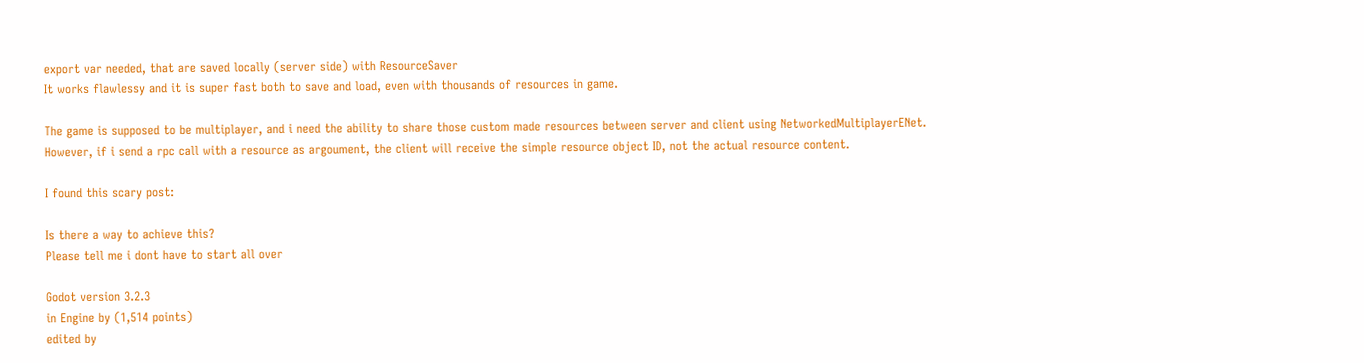export var needed, that are saved locally (server side) with ResourceSaver
It works flawlessy and it is super fast both to save and load, even with thousands of resources in game.

The game is supposed to be multiplayer, and i need the ability to share those custom made resources between server and client using NetworkedMultiplayerENet.
However, if i send a rpc call with a resource as argoument, the client will receive the simple resource object ID, not the actual resource content.

I found this scary post:

Is there a way to achieve this?
Please tell me i dont have to start all over

Godot version 3.2.3
in Engine by (1,514 points)
edited by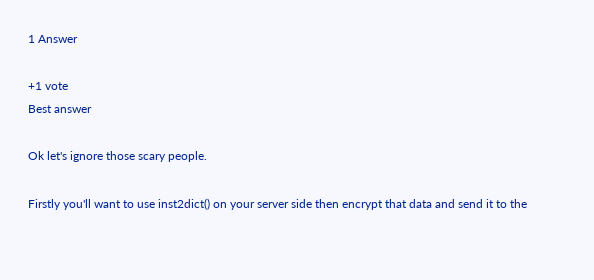1 Answer

+1 vote
Best answer

Ok let's ignore those scary people.

Firstly you'll want to use inst2dict() on your server side then encrypt that data and send it to the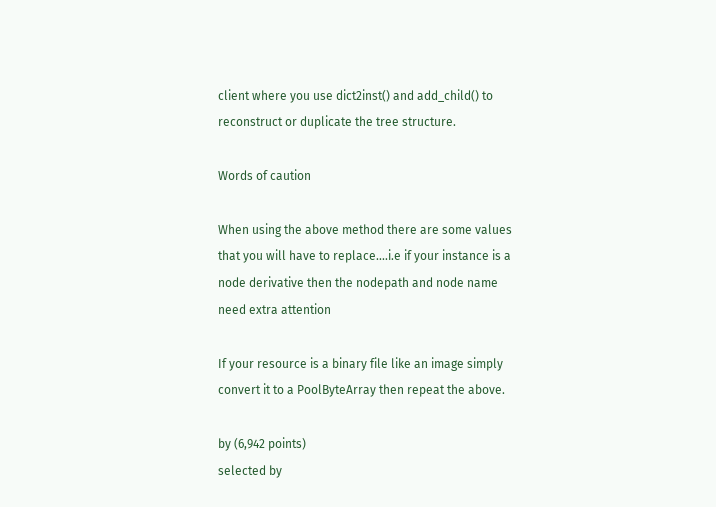client where you use dict2inst() and add_child() to reconstruct or duplicate the tree structure.

Words of caution

When using the above method there are some values that you will have to replace....i.e if your instance is a node derivative then the nodepath and node name need extra attention

If your resource is a binary file like an image simply convert it to a PoolByteArray then repeat the above.

by (6,942 points)
selected by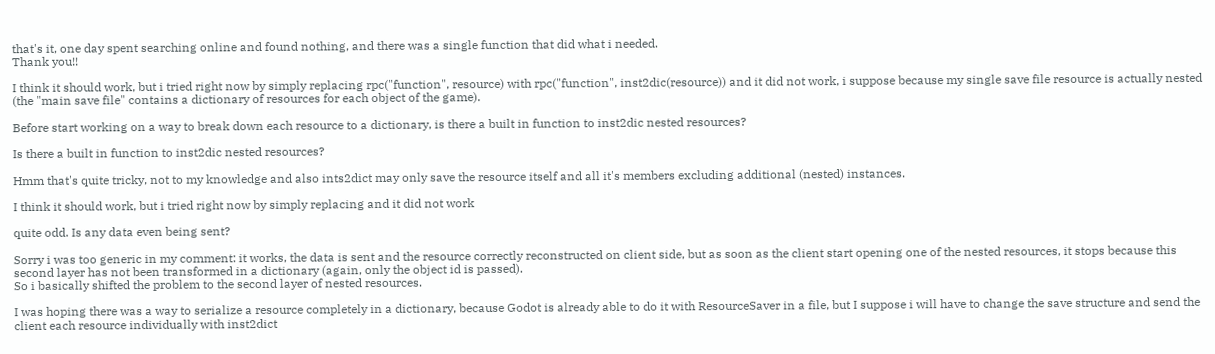that's it, one day spent searching online and found nothing, and there was a single function that did what i needed.
Thank you!!

I think it should work, but i tried right now by simply replacing rpc("function", resource) with rpc("function", inst2dic(resource)) and it did not work, i suppose because my single save file resource is actually nested (the "main save file" contains a dictionary of resources for each object of the game).

Before start working on a way to break down each resource to a dictionary, is there a built in function to inst2dic nested resources?

Is there a built in function to inst2dic nested resources?

Hmm that's quite tricky, not to my knowledge and also ints2dict may only save the resource itself and all it's members excluding additional (nested) instances.

I think it should work, but i tried right now by simply replacing and it did not work

quite odd. Is any data even being sent?

Sorry i was too generic in my comment: it works, the data is sent and the resource correctly reconstructed on client side, but as soon as the client start opening one of the nested resources, it stops because this second layer has not been transformed in a dictionary (again, only the object id is passed).
So i basically shifted the problem to the second layer of nested resources.

I was hoping there was a way to serialize a resource completely in a dictionary, because Godot is already able to do it with ResourceSaver in a file, but I suppose i will have to change the save structure and send the client each resource individually with inst2dict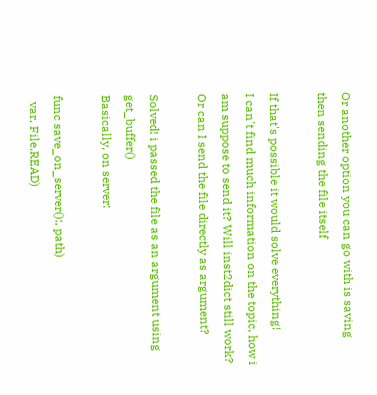Or another option you can go with is saving then sending the file itself

If that's possible it would solve everything!
I can't find much information on the topic, how i am suppose to send it? Will inst2dict still work? Or can I send the file directly as argument?

Solved! i passed the file as an argument using get_buffer()
Basically, on server:

func save_on_server():, path)
  var, File.READ)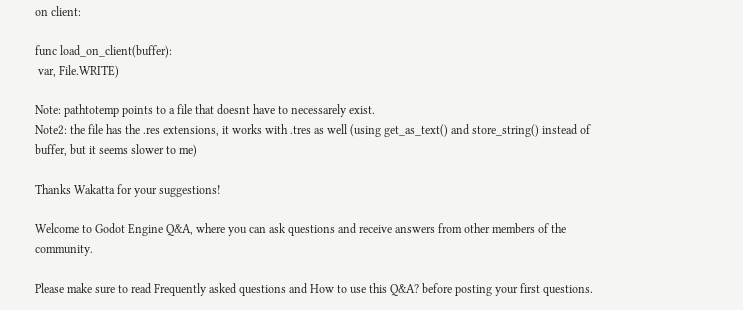on client:

func load_on_client(buffer):
 var, File.WRITE)

Note: pathtotemp points to a file that doesnt have to necessarely exist.
Note2: the file has the .res extensions, it works with .tres as well (using get_as_text() and store_string() instead of buffer, but it seems slower to me)

Thanks Wakatta for your suggestions!

Welcome to Godot Engine Q&A, where you can ask questions and receive answers from other members of the community.

Please make sure to read Frequently asked questions and How to use this Q&A? before posting your first questions.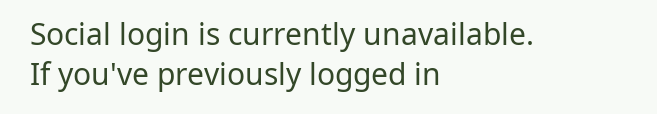Social login is currently unavailable. If you've previously logged in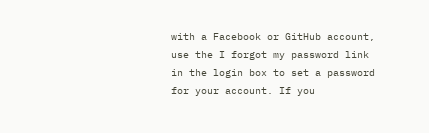with a Facebook or GitHub account, use the I forgot my password link in the login box to set a password for your account. If you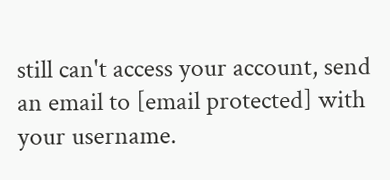still can't access your account, send an email to [email protected] with your username.